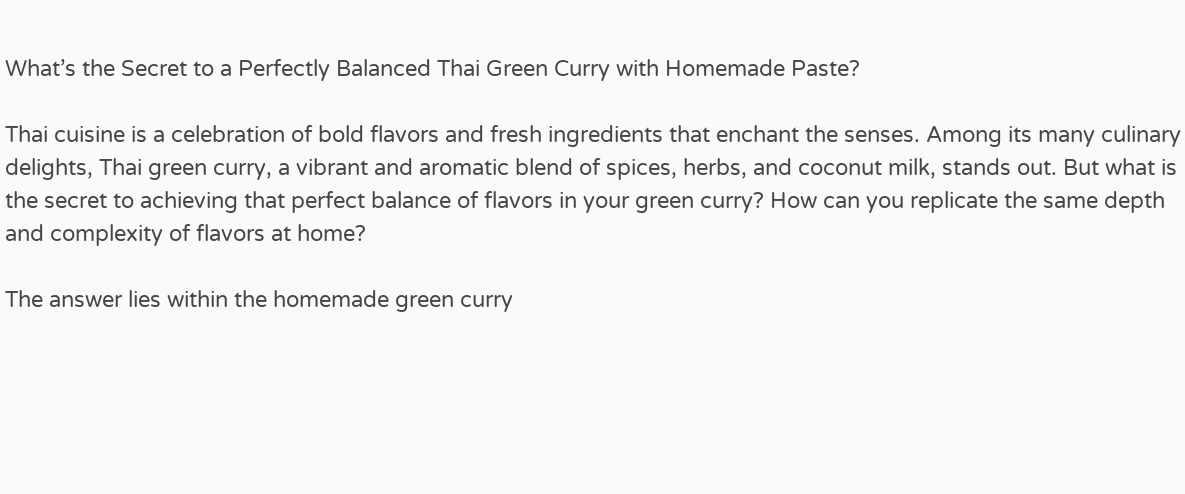What’s the Secret to a Perfectly Balanced Thai Green Curry with Homemade Paste?

Thai cuisine is a celebration of bold flavors and fresh ingredients that enchant the senses. Among its many culinary delights, Thai green curry, a vibrant and aromatic blend of spices, herbs, and coconut milk, stands out. But what is the secret to achieving that perfect balance of flavors in your green curry? How can you replicate the same depth and complexity of flavors at home?

The answer lies within the homemade green curry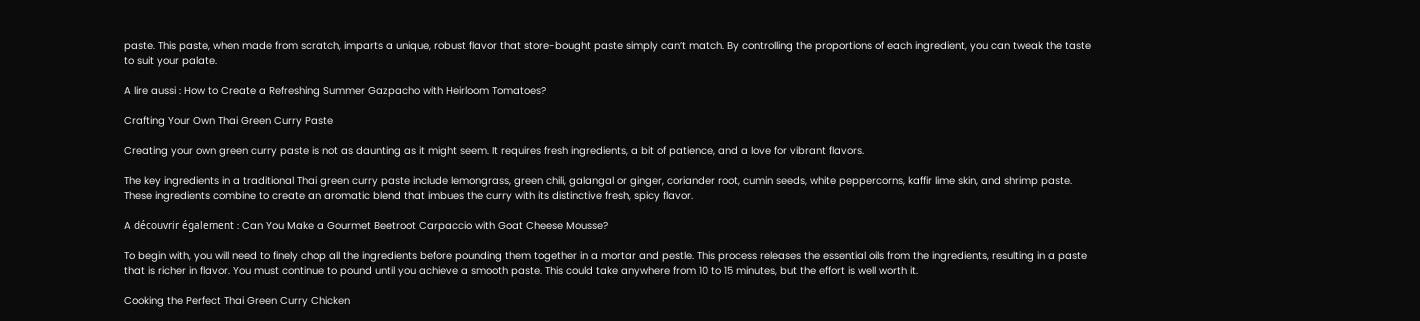paste. This paste, when made from scratch, imparts a unique, robust flavor that store-bought paste simply can’t match. By controlling the proportions of each ingredient, you can tweak the taste to suit your palate.

A lire aussi : How to Create a Refreshing Summer Gazpacho with Heirloom Tomatoes?

Crafting Your Own Thai Green Curry Paste

Creating your own green curry paste is not as daunting as it might seem. It requires fresh ingredients, a bit of patience, and a love for vibrant flavors.

The key ingredients in a traditional Thai green curry paste include lemongrass, green chili, galangal or ginger, coriander root, cumin seeds, white peppercorns, kaffir lime skin, and shrimp paste. These ingredients combine to create an aromatic blend that imbues the curry with its distinctive fresh, spicy flavor.

A découvrir également : Can You Make a Gourmet Beetroot Carpaccio with Goat Cheese Mousse?

To begin with, you will need to finely chop all the ingredients before pounding them together in a mortar and pestle. This process releases the essential oils from the ingredients, resulting in a paste that is richer in flavor. You must continue to pound until you achieve a smooth paste. This could take anywhere from 10 to 15 minutes, but the effort is well worth it.

Cooking the Perfect Thai Green Curry Chicken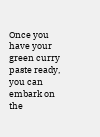Once you have your green curry paste ready, you can embark on the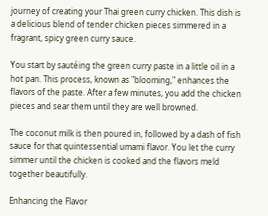journey of creating your Thai green curry chicken. This dish is a delicious blend of tender chicken pieces simmered in a fragrant, spicy green curry sauce.

You start by sautéing the green curry paste in a little oil in a hot pan. This process, known as "blooming," enhances the flavors of the paste. After a few minutes, you add the chicken pieces and sear them until they are well browned.

The coconut milk is then poured in, followed by a dash of fish sauce for that quintessential umami flavor. You let the curry simmer until the chicken is cooked and the flavors meld together beautifully.

Enhancing the Flavor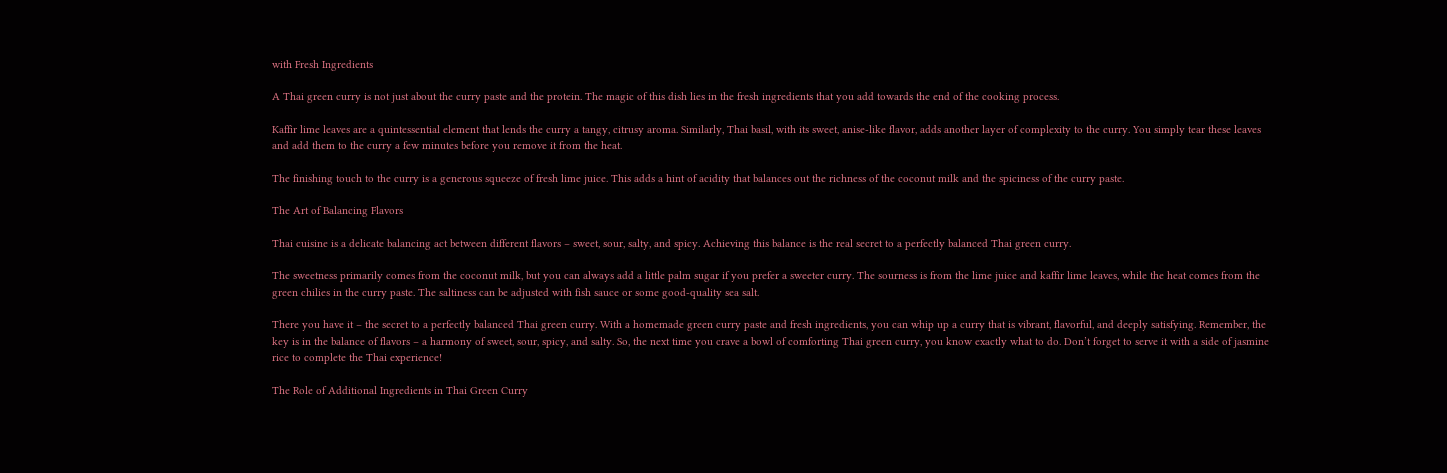with Fresh Ingredients

A Thai green curry is not just about the curry paste and the protein. The magic of this dish lies in the fresh ingredients that you add towards the end of the cooking process.

Kaffir lime leaves are a quintessential element that lends the curry a tangy, citrusy aroma. Similarly, Thai basil, with its sweet, anise-like flavor, adds another layer of complexity to the curry. You simply tear these leaves and add them to the curry a few minutes before you remove it from the heat.

The finishing touch to the curry is a generous squeeze of fresh lime juice. This adds a hint of acidity that balances out the richness of the coconut milk and the spiciness of the curry paste.

The Art of Balancing Flavors

Thai cuisine is a delicate balancing act between different flavors – sweet, sour, salty, and spicy. Achieving this balance is the real secret to a perfectly balanced Thai green curry.

The sweetness primarily comes from the coconut milk, but you can always add a little palm sugar if you prefer a sweeter curry. The sourness is from the lime juice and kaffir lime leaves, while the heat comes from the green chilies in the curry paste. The saltiness can be adjusted with fish sauce or some good-quality sea salt.

There you have it – the secret to a perfectly balanced Thai green curry. With a homemade green curry paste and fresh ingredients, you can whip up a curry that is vibrant, flavorful, and deeply satisfying. Remember, the key is in the balance of flavors – a harmony of sweet, sour, spicy, and salty. So, the next time you crave a bowl of comforting Thai green curry, you know exactly what to do. Don’t forget to serve it with a side of jasmine rice to complete the Thai experience!

The Role of Additional Ingredients in Thai Green Curry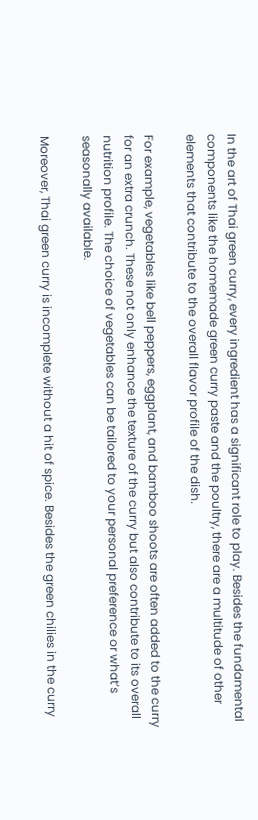In the art of Thai green curry, every ingredient has a significant role to play. Besides the fundamental components like the homemade green curry paste and the poultry, there are a multitude of other elements that contribute to the overall flavor profile of the dish.

For example, vegetables like bell peppers, eggplant, and bamboo shoots are often added to the curry for an extra crunch. These not only enhance the texture of the curry but also contribute to its overall nutrition profile. The choice of vegetables can be tailored to your personal preference or what’s seasonally available.

Moreover, Thai green curry is incomplete without a hit of spice. Besides the green chilies in the curry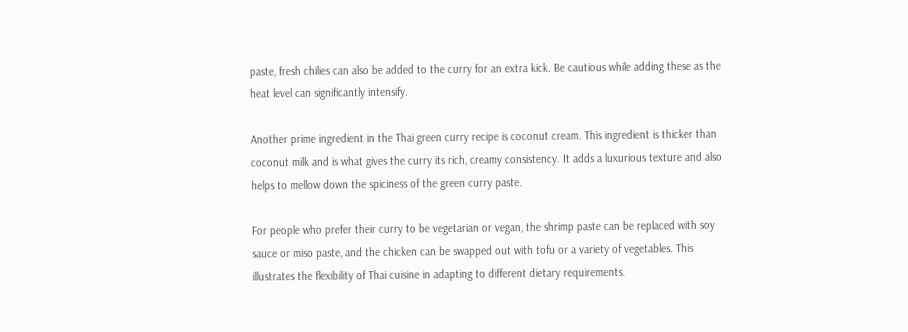paste, fresh chilies can also be added to the curry for an extra kick. Be cautious while adding these as the heat level can significantly intensify.

Another prime ingredient in the Thai green curry recipe is coconut cream. This ingredient is thicker than coconut milk and is what gives the curry its rich, creamy consistency. It adds a luxurious texture and also helps to mellow down the spiciness of the green curry paste.

For people who prefer their curry to be vegetarian or vegan, the shrimp paste can be replaced with soy sauce or miso paste, and the chicken can be swapped out with tofu or a variety of vegetables. This illustrates the flexibility of Thai cuisine in adapting to different dietary requirements.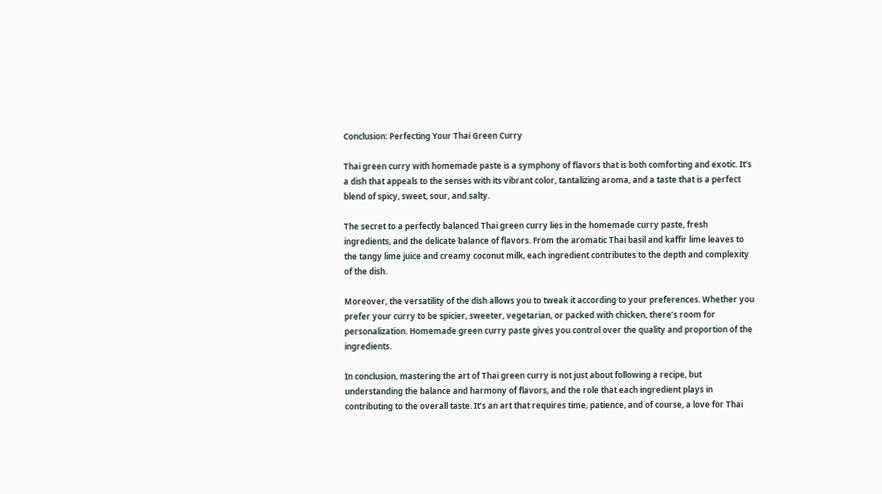Conclusion: Perfecting Your Thai Green Curry

Thai green curry with homemade paste is a symphony of flavors that is both comforting and exotic. It’s a dish that appeals to the senses with its vibrant color, tantalizing aroma, and a taste that is a perfect blend of spicy, sweet, sour, and salty.

The secret to a perfectly balanced Thai green curry lies in the homemade curry paste, fresh ingredients, and the delicate balance of flavors. From the aromatic Thai basil and kaffir lime leaves to the tangy lime juice and creamy coconut milk, each ingredient contributes to the depth and complexity of the dish.

Moreover, the versatility of the dish allows you to tweak it according to your preferences. Whether you prefer your curry to be spicier, sweeter, vegetarian, or packed with chicken, there’s room for personalization. Homemade green curry paste gives you control over the quality and proportion of the ingredients.

In conclusion, mastering the art of Thai green curry is not just about following a recipe, but understanding the balance and harmony of flavors, and the role that each ingredient plays in contributing to the overall taste. It’s an art that requires time, patience, and of course, a love for Thai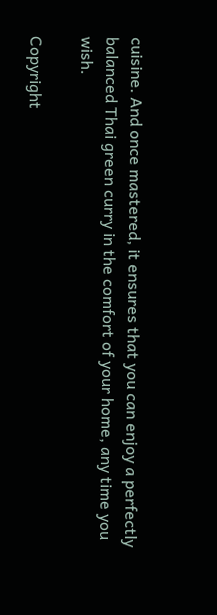cuisine. And once mastered, it ensures that you can enjoy a perfectly balanced Thai green curry in the comfort of your home, any time you wish.

Copyright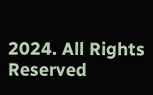2024. All Rights Reserved